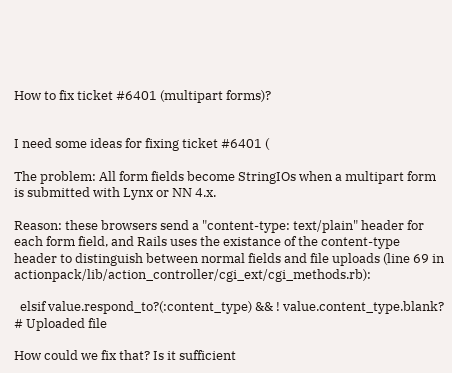How to fix ticket #6401 (multipart forms)?


I need some ideas for fixing ticket #6401 (

The problem: All form fields become StringIOs when a multipart form is submitted with Lynx or NN 4.x.

Reason: these browsers send a "content-type: text/plain" header for each form field, and Rails uses the existance of the content-type header to distinguish between normal fields and file uploads (line 69 in actionpack/lib/action_controller/cgi_ext/cgi_methods.rb):

  elsif value.respond_to?(:content_type) && ! value.content_type.blank?     # Uploaded file

How could we fix that? Is it sufficient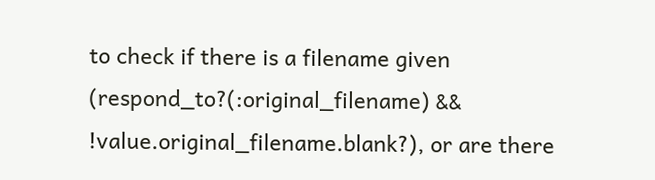to check if there is a filename given (respond_to?(:original_filename) && !value.original_filename.blank?), or are there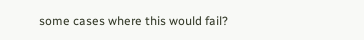some cases where this would fail?